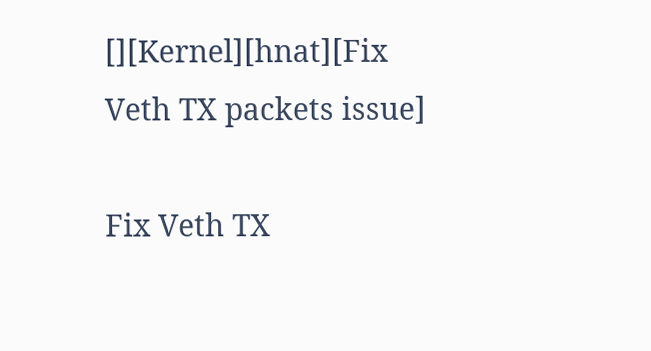[][Kernel][hnat][Fix Veth TX packets issue]

Fix Veth TX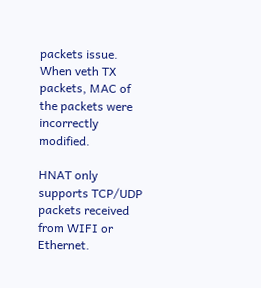packets issue.
When veth TX packets, MAC of the packets were incorrectly modified.

HNAT only supports TCP/UDP packets received from WIFI or Ethernet.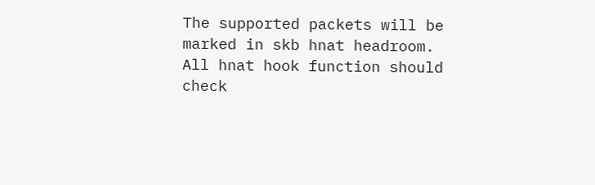The supported packets will be marked in skb hnat headroom.
All hnat hook function should check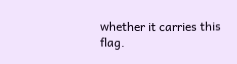whether it carries this flag.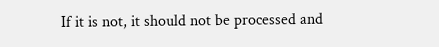If it is not, it should not be processed and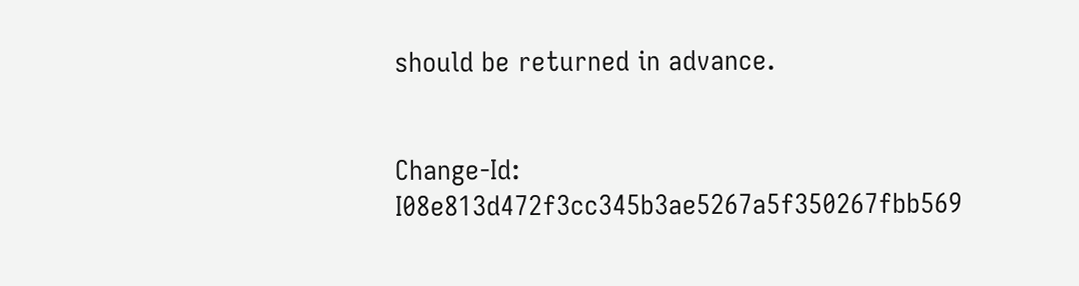should be returned in advance.


Change-Id: I08e813d472f3cc345b3ae5267a5f350267fbb569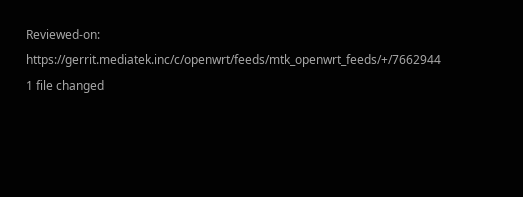Reviewed-on: https://gerrit.mediatek.inc/c/openwrt/feeds/mtk_openwrt_feeds/+/7662944
1 file changed